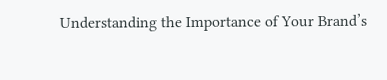Understanding the Importance of Your Brand’s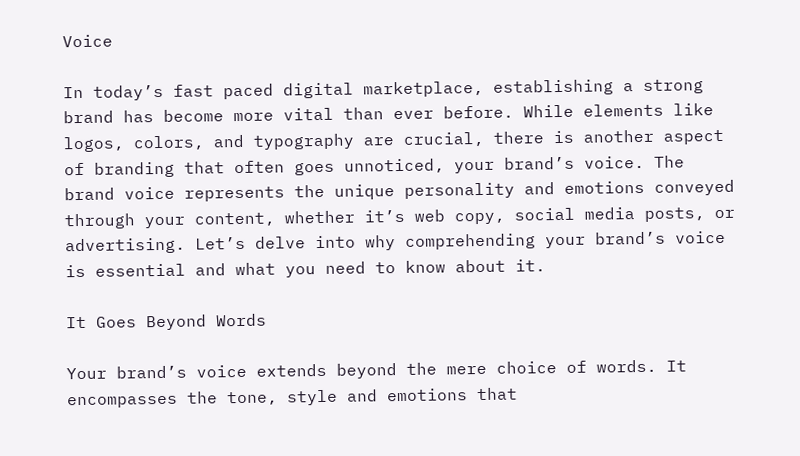Voice

In today’s fast paced digital marketplace, establishing a strong brand has become more vital than ever before. While elements like logos, colors, and typography are crucial, there is another aspect of branding that often goes unnoticed, your brand’s voice. The brand voice represents the unique personality and emotions conveyed through your content, whether it’s web copy, social media posts, or advertising. Let’s delve into why comprehending your brand’s voice is essential and what you need to know about it.

It Goes Beyond Words

Your brand’s voice extends beyond the mere choice of words. It encompasses the tone, style and emotions that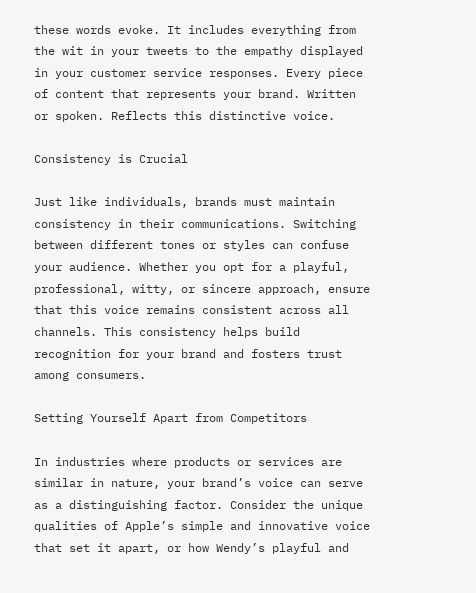these words evoke. It includes everything from the wit in your tweets to the empathy displayed in your customer service responses. Every piece of content that represents your brand. Written or spoken. Reflects this distinctive voice.

Consistency is Crucial

Just like individuals, brands must maintain consistency in their communications. Switching between different tones or styles can confuse your audience. Whether you opt for a playful, professional, witty, or sincere approach, ensure that this voice remains consistent across all channels. This consistency helps build recognition for your brand and fosters trust among consumers.

Setting Yourself Apart from Competitors

In industries where products or services are similar in nature, your brand’s voice can serve as a distinguishing factor. Consider the unique qualities of Apple’s simple and innovative voice that set it apart, or how Wendy’s playful and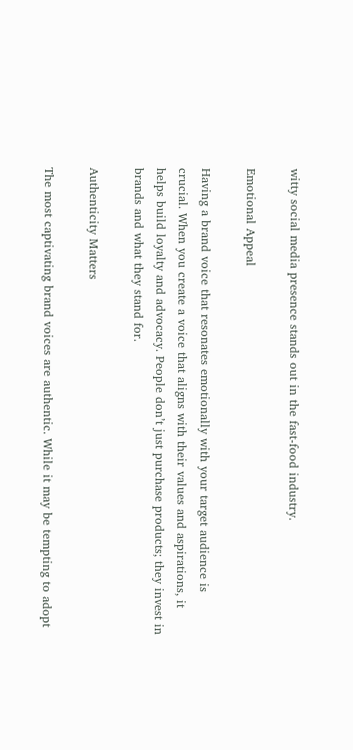witty social media presence stands out in the fast-food industry.

Emotional Appeal

Having a brand voice that resonates emotionally with your target audience is crucial. When you create a voice that aligns with their values and aspirations, it helps build loyalty and advocacy. People don’t just purchase products; they invest in brands and what they stand for.

Authenticity Matters

The most captivating brand voices are authentic. While it may be tempting to adopt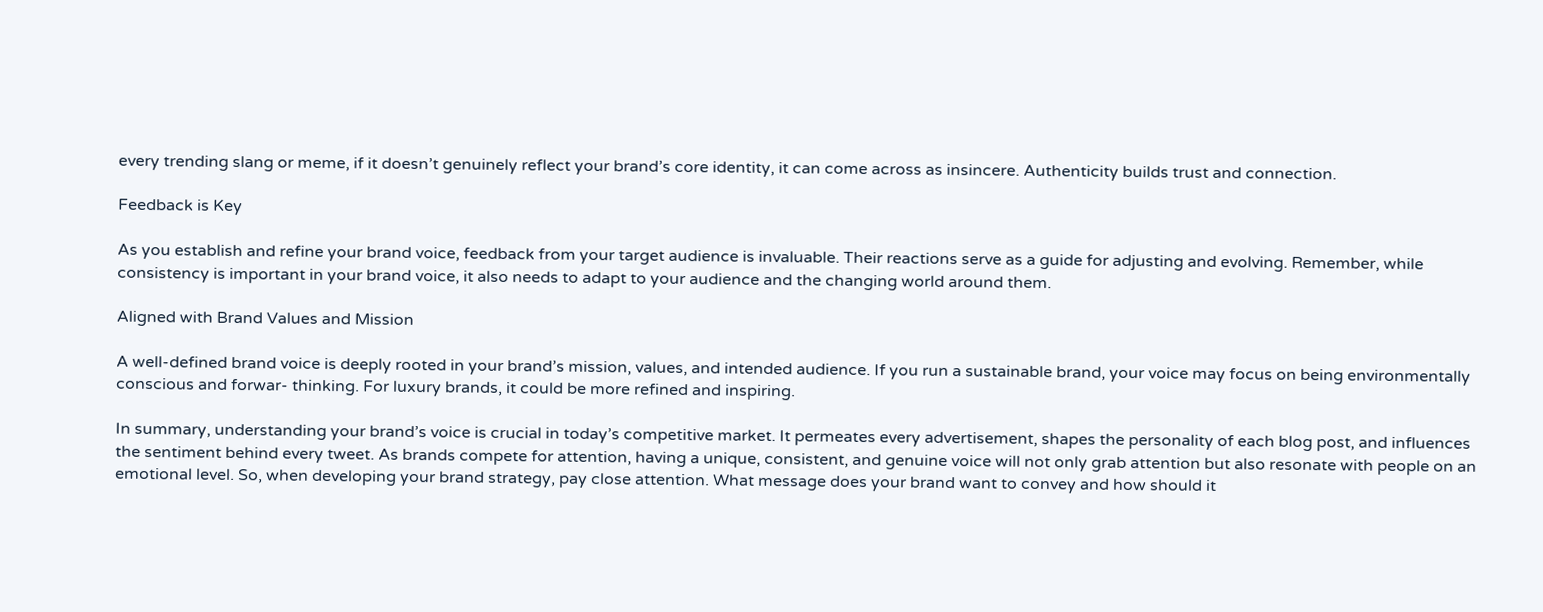every trending slang or meme, if it doesn’t genuinely reflect your brand’s core identity, it can come across as insincere. Authenticity builds trust and connection.

Feedback is Key

As you establish and refine your brand voice, feedback from your target audience is invaluable. Their reactions serve as a guide for adjusting and evolving. Remember, while consistency is important in your brand voice, it also needs to adapt to your audience and the changing world around them.

Aligned with Brand Values and Mission

A well-defined brand voice is deeply rooted in your brand’s mission, values, and intended audience. If you run a sustainable brand, your voice may focus on being environmentally conscious and forwar- thinking. For luxury brands, it could be more refined and inspiring.

In summary, understanding your brand’s voice is crucial in today’s competitive market. It permeates every advertisement, shapes the personality of each blog post, and influences the sentiment behind every tweet. As brands compete for attention, having a unique, consistent, and genuine voice will not only grab attention but also resonate with people on an emotional level. So, when developing your brand strategy, pay close attention. What message does your brand want to convey and how should it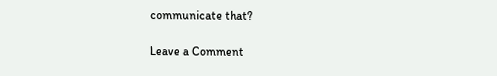communicate that?

Leave a Comment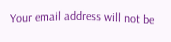Your email address will not be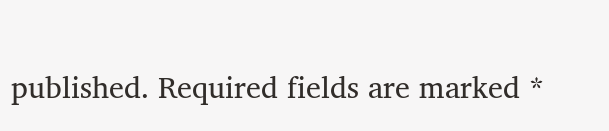published. Required fields are marked *